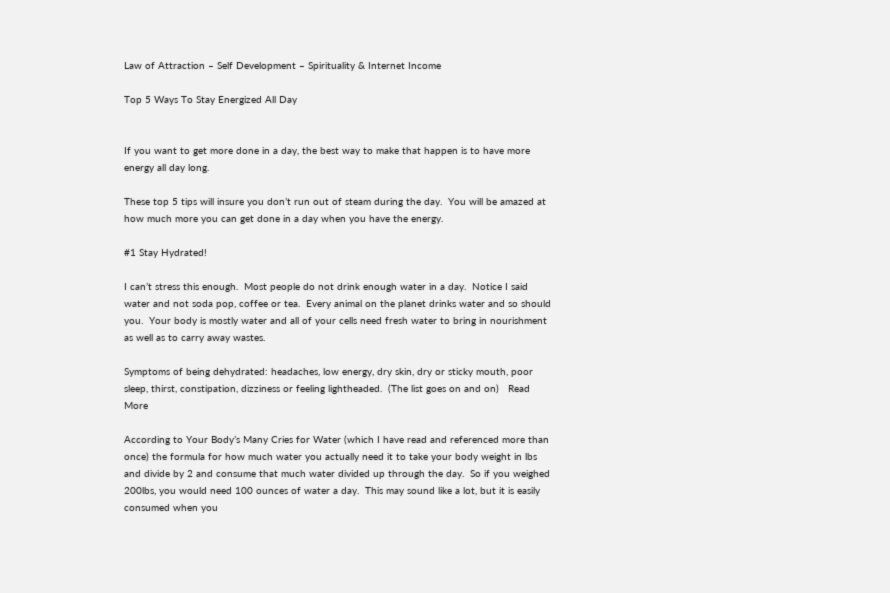Law of Attraction – Self Development – Spirituality & Internet Income

Top 5 Ways To Stay Energized All Day


If you want to get more done in a day, the best way to make that happen is to have more energy all day long.

These top 5 tips will insure you don’t run out of steam during the day.  You will be amazed at how much more you can get done in a day when you have the energy.

#1 Stay Hydrated!

I can’t stress this enough.  Most people do not drink enough water in a day.  Notice I said water and not soda pop, coffee or tea.  Every animal on the planet drinks water and so should you.  Your body is mostly water and all of your cells need fresh water to bring in nourishment as well as to carry away wastes.

Symptoms of being dehydrated: headaches, low energy, dry skin, dry or sticky mouth, poor sleep, thirst, constipation, dizziness or feeling lightheaded.  (The list goes on and on)   Read More

According to Your Body’s Many Cries for Water (which I have read and referenced more than once) the formula for how much water you actually need it to take your body weight in lbs and divide by 2 and consume that much water divided up through the day.  So if you weighed 200lbs, you would need 100 ounces of water a day.  This may sound like a lot, but it is easily consumed when you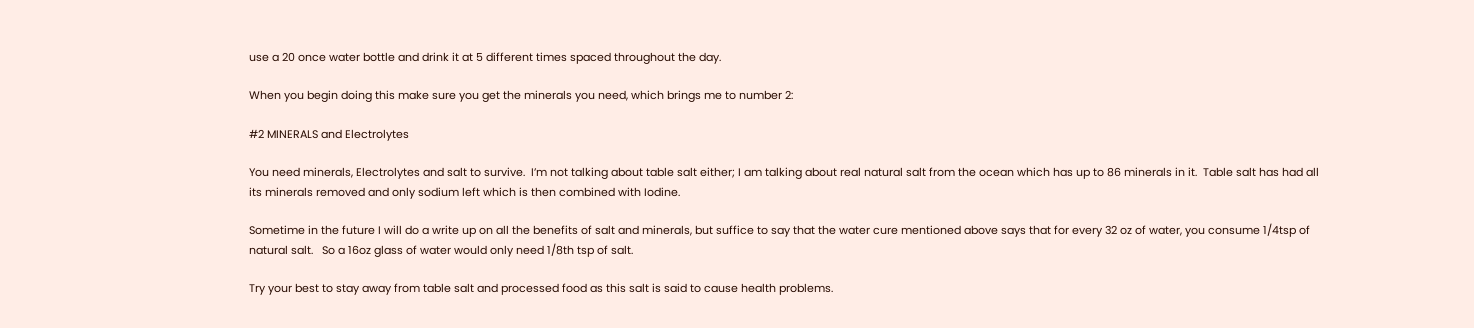use a 20 once water bottle and drink it at 5 different times spaced throughout the day.

When you begin doing this make sure you get the minerals you need, which brings me to number 2:

#2 MINERALS and Electrolytes

You need minerals, Electrolytes and salt to survive.  I’m not talking about table salt either; I am talking about real natural salt from the ocean which has up to 86 minerals in it.  Table salt has had all its minerals removed and only sodium left which is then combined with Iodine.

Sometime in the future I will do a write up on all the benefits of salt and minerals, but suffice to say that the water cure mentioned above says that for every 32 oz of water, you consume 1/4tsp of natural salt.   So a 16oz glass of water would only need 1/8th tsp of salt.

Try your best to stay away from table salt and processed food as this salt is said to cause health problems.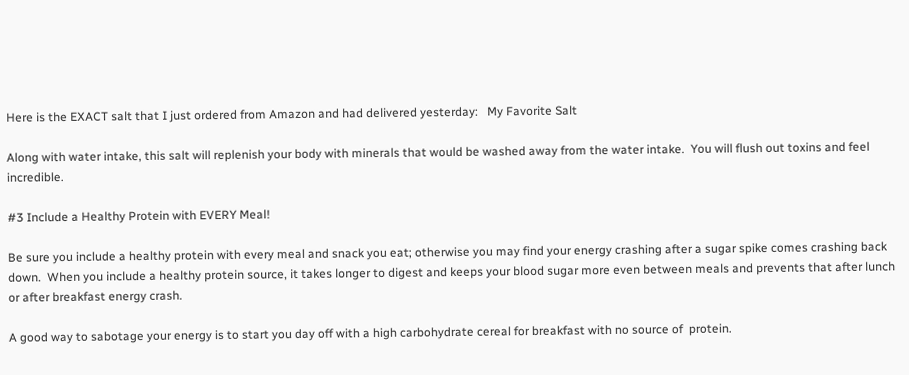Here is the EXACT salt that I just ordered from Amazon and had delivered yesterday:   My Favorite Salt

Along with water intake, this salt will replenish your body with minerals that would be washed away from the water intake.  You will flush out toxins and feel incredible.

#3 Include a Healthy Protein with EVERY Meal!

Be sure you include a healthy protein with every meal and snack you eat; otherwise you may find your energy crashing after a sugar spike comes crashing back down.  When you include a healthy protein source, it takes longer to digest and keeps your blood sugar more even between meals and prevents that after lunch or after breakfast energy crash.

A good way to sabotage your energy is to start you day off with a high carbohydrate cereal for breakfast with no source of  protein.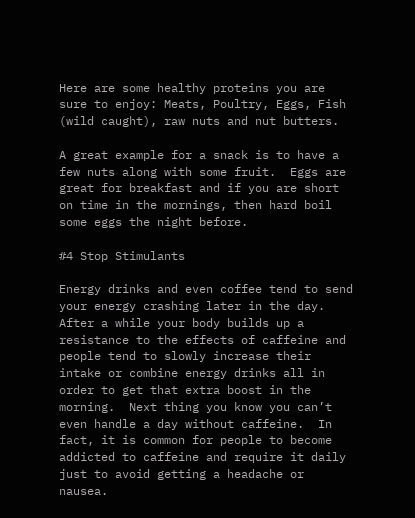Here are some healthy proteins you are sure to enjoy: Meats, Poultry, Eggs, Fish (wild caught), raw nuts and nut butters.

A great example for a snack is to have a few nuts along with some fruit.  Eggs are great for breakfast and if you are short on time in the mornings, then hard boil some eggs the night before.

#4 Stop Stimulants

Energy drinks and even coffee tend to send your energy crashing later in the day.  After a while your body builds up a resistance to the effects of caffeine and people tend to slowly increase their intake or combine energy drinks all in order to get that extra boost in the morning.  Next thing you know you can’t even handle a day without caffeine.  In fact, it is common for people to become addicted to caffeine and require it daily just to avoid getting a headache or nausea.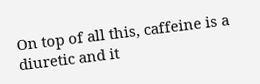On top of all this, caffeine is a diuretic and it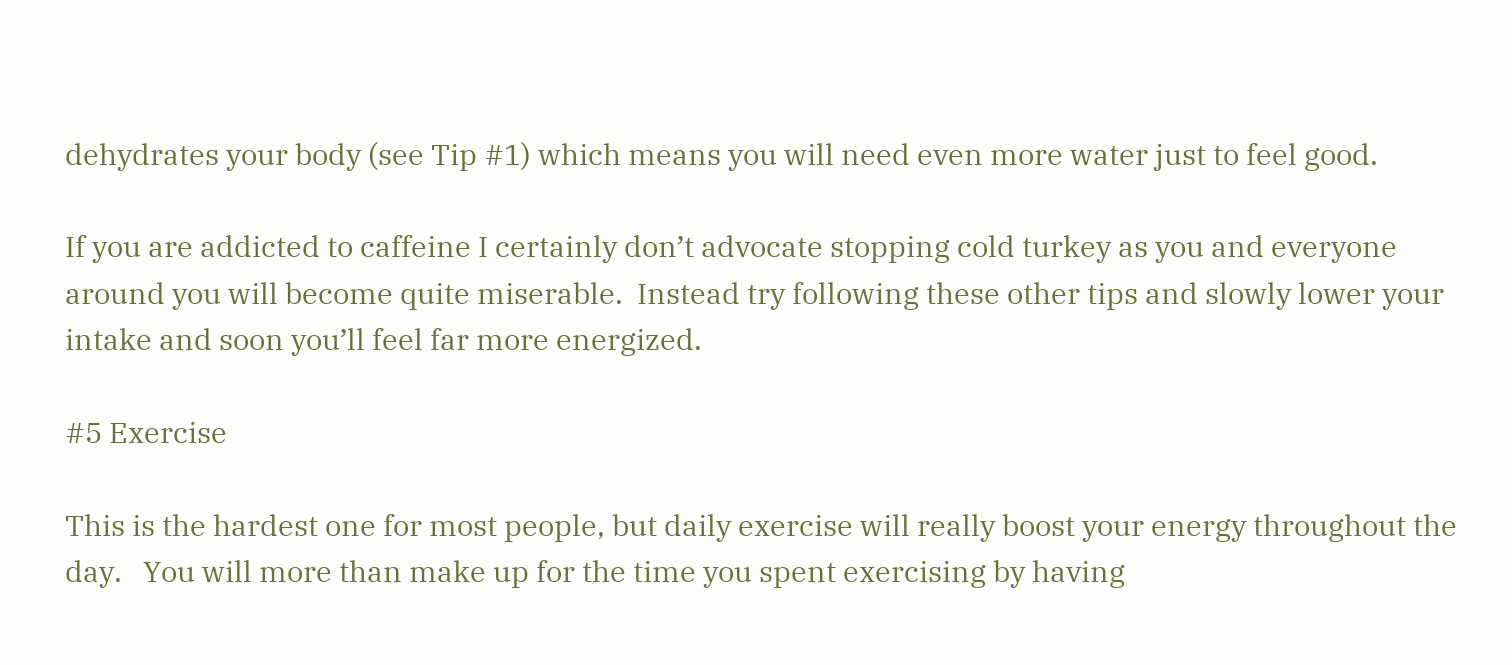dehydrates your body (see Tip #1) which means you will need even more water just to feel good.

If you are addicted to caffeine I certainly don’t advocate stopping cold turkey as you and everyone around you will become quite miserable.  Instead try following these other tips and slowly lower your intake and soon you’ll feel far more energized.

#5 Exercise

This is the hardest one for most people, but daily exercise will really boost your energy throughout the day.   You will more than make up for the time you spent exercising by having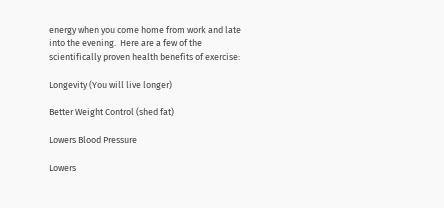energy when you come home from work and late into the evening.  Here are a few of the scientifically proven health benefits of exercise:

Longevity (You will live longer)

Better Weight Control (shed fat)

Lowers Blood Pressure

Lowers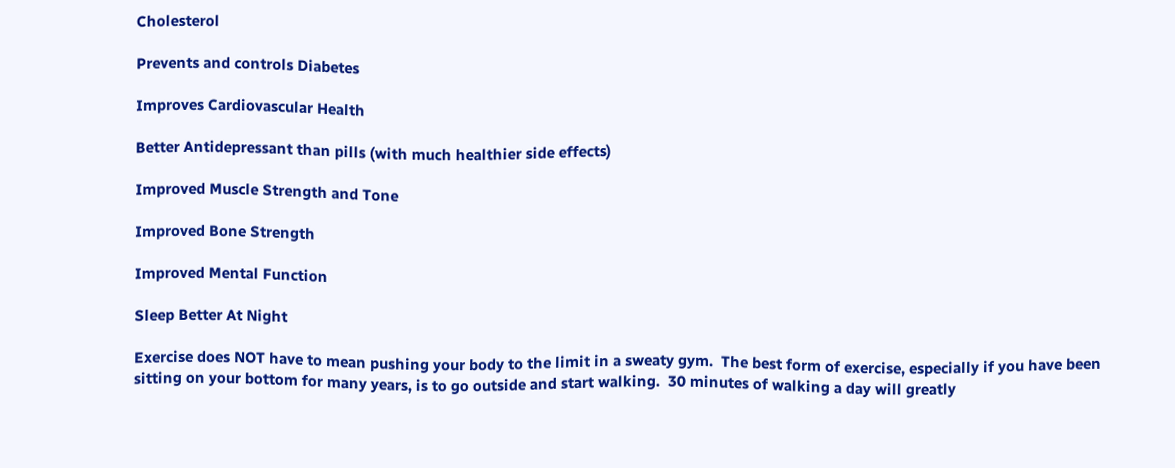Cholesterol

Prevents and controls Diabetes

Improves Cardiovascular Health

Better Antidepressant than pills (with much healthier side effects)

Improved Muscle Strength and Tone

Improved Bone Strength

Improved Mental Function

Sleep Better At Night

Exercise does NOT have to mean pushing your body to the limit in a sweaty gym.  The best form of exercise, especially if you have been sitting on your bottom for many years, is to go outside and start walking.  30 minutes of walking a day will greatly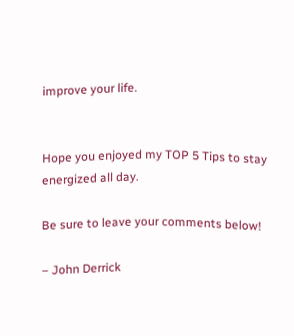improve your life.


Hope you enjoyed my TOP 5 Tips to stay energized all day.

Be sure to leave your comments below!

– John Derrick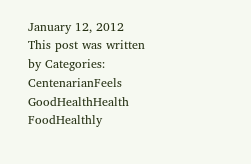January 12, 2012 This post was written by Categories: CentenarianFeels GoodHealthHealth FoodHealthly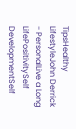TipsHealthy LifestyleJohn Derrick - PersonalLive a Long LifePositivitySelf DevelopmentSelf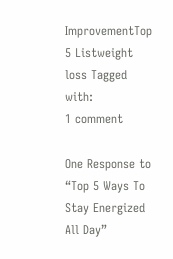ImprovementTop 5 Listweight loss Tagged with:
1 comment

One Response to “Top 5 Ways To Stay Energized All Day”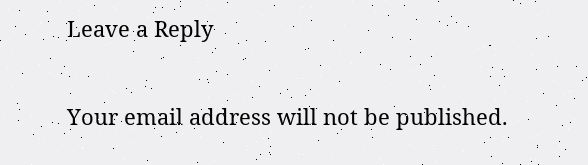Leave a Reply

Your email address will not be published.